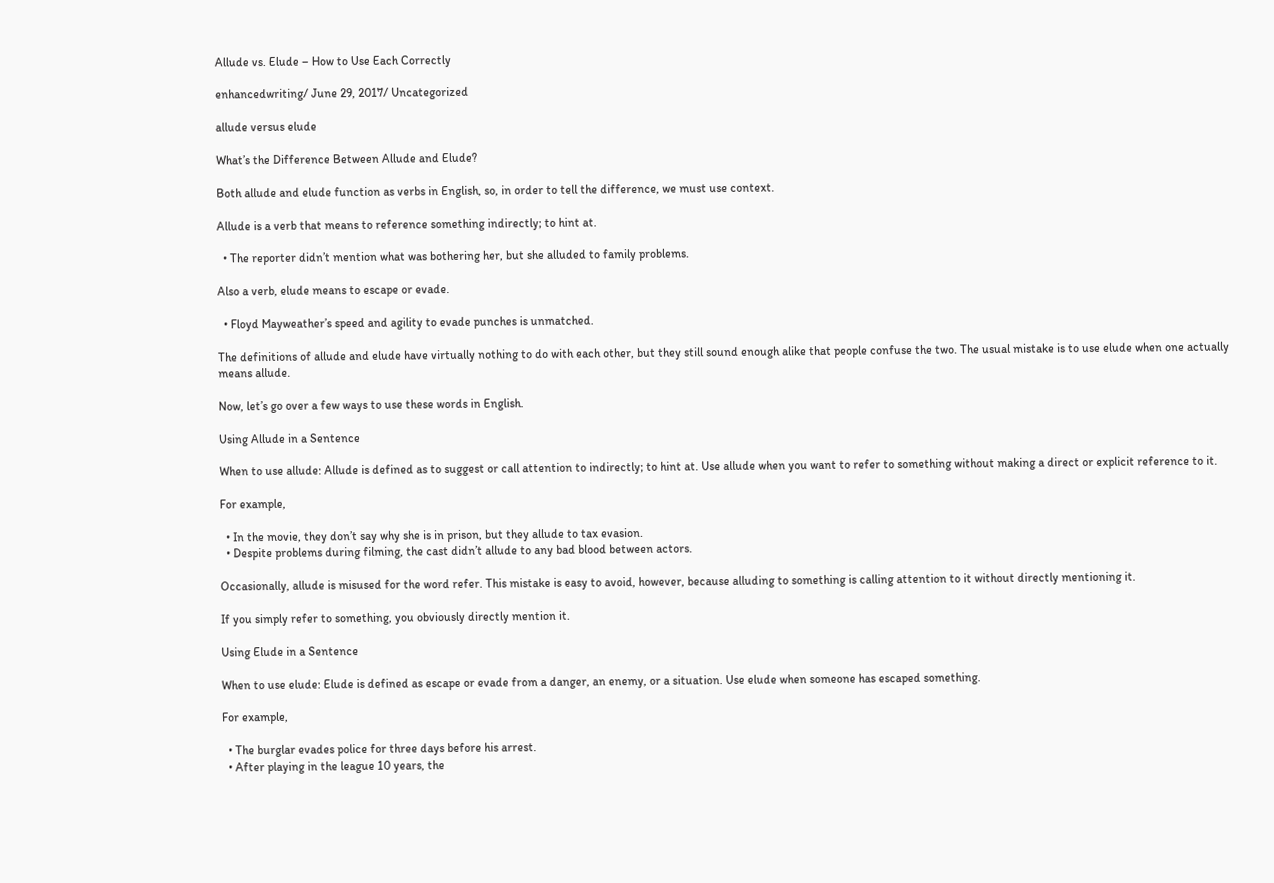Allude vs. Elude – How to Use Each Correctly

enhancedwriting/ June 29, 2017/ Uncategorized

allude versus elude

What’s the Difference Between Allude and Elude?

Both allude and elude function as verbs in English, so, in order to tell the difference, we must use context.

Allude is a verb that means to reference something indirectly; to hint at.

  • The reporter didn’t mention what was bothering her, but she alluded to family problems.

Also a verb, elude means to escape or evade.

  • Floyd Mayweather’s speed and agility to evade punches is unmatched.

The definitions of allude and elude have virtually nothing to do with each other, but they still sound enough alike that people confuse the two. The usual mistake is to use elude when one actually means allude.

Now, let’s go over a few ways to use these words in English.

Using Allude in a Sentence

When to use allude: Allude is defined as to suggest or call attention to indirectly; to hint at. Use allude when you want to refer to something without making a direct or explicit reference to it.

For example,

  • In the movie, they don’t say why she is in prison, but they allude to tax evasion.
  • Despite problems during filming, the cast didn’t allude to any bad blood between actors.

Occasionally, allude is misused for the word refer. This mistake is easy to avoid, however, because alluding to something is calling attention to it without directly mentioning it.

If you simply refer to something, you obviously directly mention it.

Using Elude in a Sentence

When to use elude: Elude is defined as escape or evade from a danger, an enemy, or a situation. Use elude when someone has escaped something.

For example,

  • The burglar evades police for three days before his arrest.
  • After playing in the league 10 years, the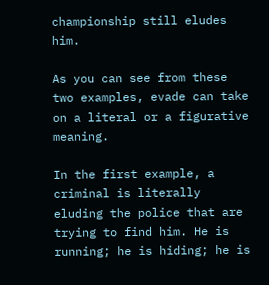championship still eludes him.

As you can see from these two examples, evade can take on a literal or a figurative meaning.

In the first example, a criminal is literally eluding the police that are trying to find him. He is running; he is hiding; he is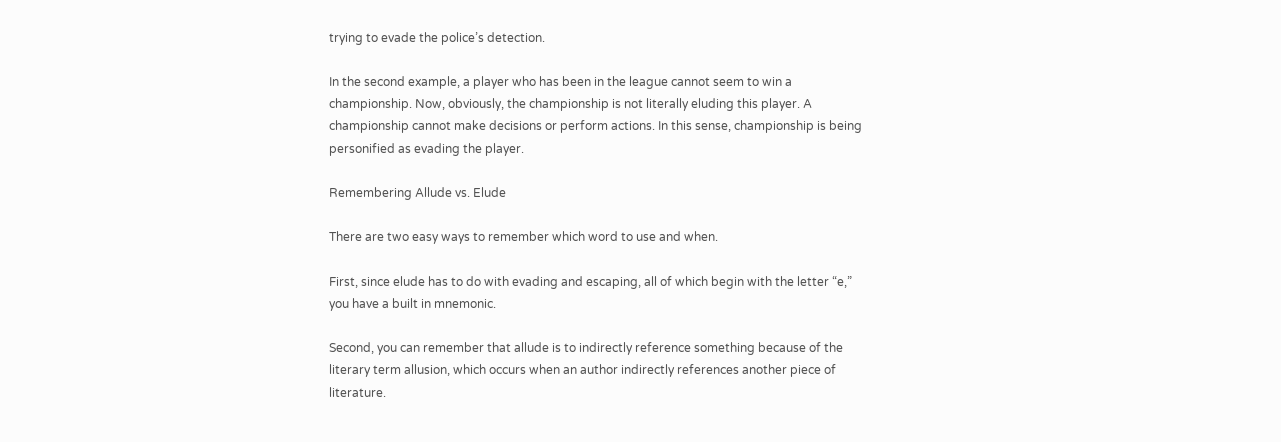trying to evade the police’s detection.

In the second example, a player who has been in the league cannot seem to win a championship. Now, obviously, the championship is not literally eluding this player. A championship cannot make decisions or perform actions. In this sense, championship is being personified as evading the player.

Remembering Allude vs. Elude

There are two easy ways to remember which word to use and when.

First, since elude has to do with evading and escaping, all of which begin with the letter “e,” you have a built in mnemonic.

Second, you can remember that allude is to indirectly reference something because of the literary term allusion, which occurs when an author indirectly references another piece of literature.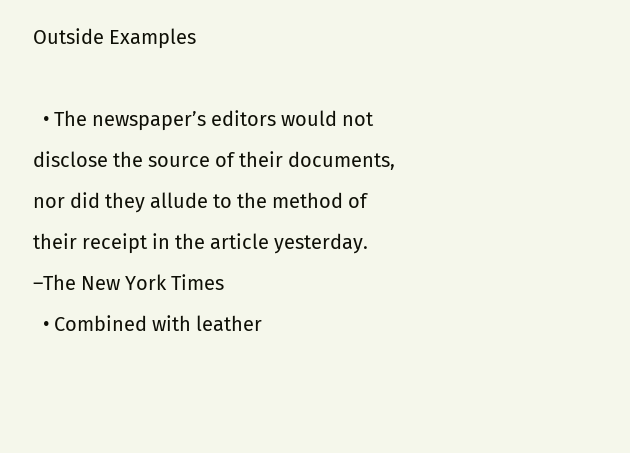Outside Examples

  • The newspaper’s editors would not disclose the source of their documents, nor did they allude to the method of their receipt in the article yesterday. –The New York Times
  • Combined with leather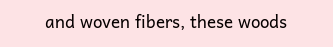and woven fibers, these woods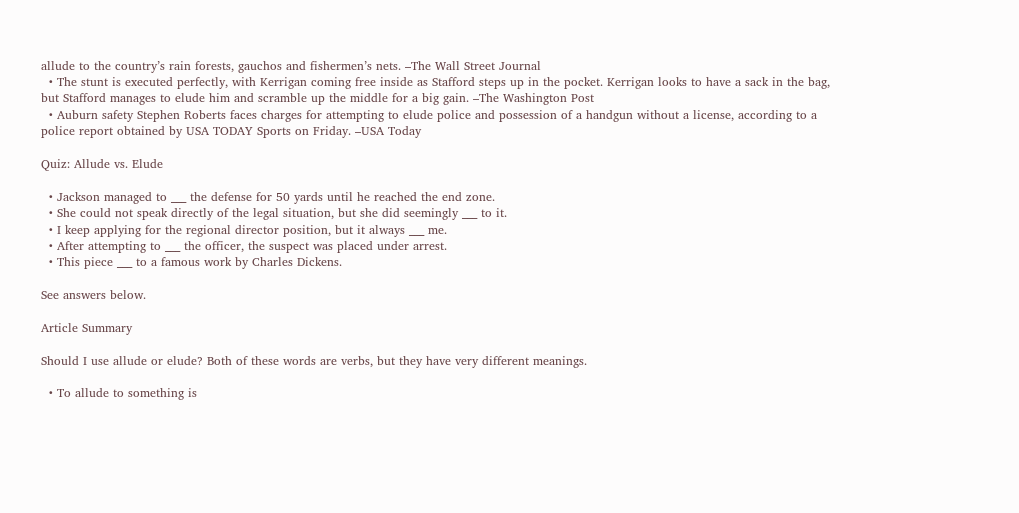allude to the country’s rain forests, gauchos and fishermen’s nets. –The Wall Street Journal
  • The stunt is executed perfectly, with Kerrigan coming free inside as Stafford steps up in the pocket. Kerrigan looks to have a sack in the bag, but Stafford manages to elude him and scramble up the middle for a big gain. –The Washington Post
  • Auburn safety Stephen Roberts faces charges for attempting to elude police and possession of a handgun without a license, according to a police report obtained by USA TODAY Sports on Friday. –USA Today

Quiz: Allude vs. Elude

  • Jackson managed to ___ the defense for 50 yards until he reached the end zone.
  • She could not speak directly of the legal situation, but she did seemingly ___ to it.
  • I keep applying for the regional director position, but it always ___ me.
  • After attempting to ___ the officer, the suspect was placed under arrest.
  • This piece ___ to a famous work by Charles Dickens.

See answers below.

Article Summary

Should I use allude or elude? Both of these words are verbs, but they have very different meanings.

  • To allude to something is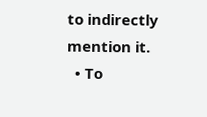to indirectly mention it.
  • To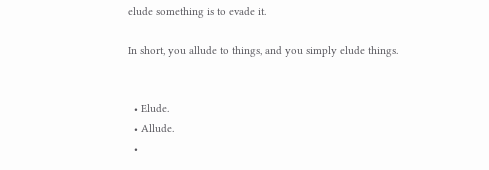elude something is to evade it.

In short, you allude to things, and you simply elude things.


  • Elude.
  • Allude.
  •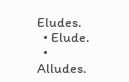Eludes.
  • Elude.
  • Alludes.